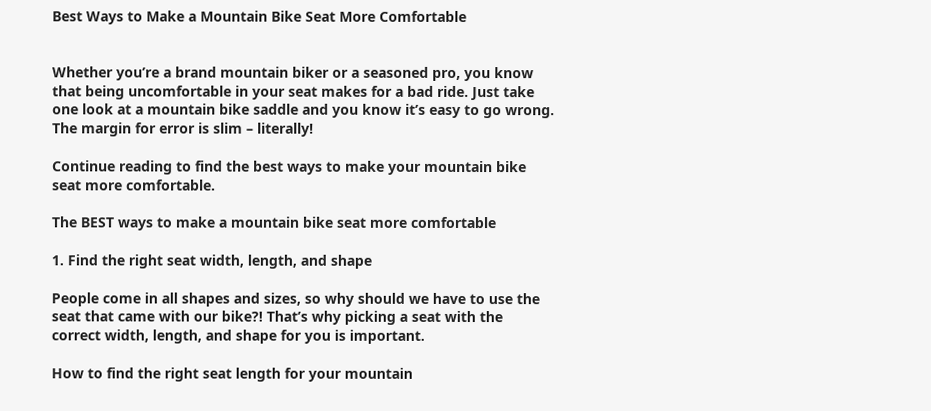Best Ways to Make a Mountain Bike Seat More Comfortable


Whether you’re a brand mountain biker or a seasoned pro, you know that being uncomfortable in your seat makes for a bad ride. Just take one look at a mountain bike saddle and you know it’s easy to go wrong. The margin for error is slim – literally!

Continue reading to find the best ways to make your mountain bike seat more comfortable.

The BEST ways to make a mountain bike seat more comfortable

1. Find the right seat width, length, and shape

People come in all shapes and sizes, so why should we have to use the seat that came with our bike?! That’s why picking a seat with the correct width, length, and shape for you is important.

How to find the right seat length for your mountain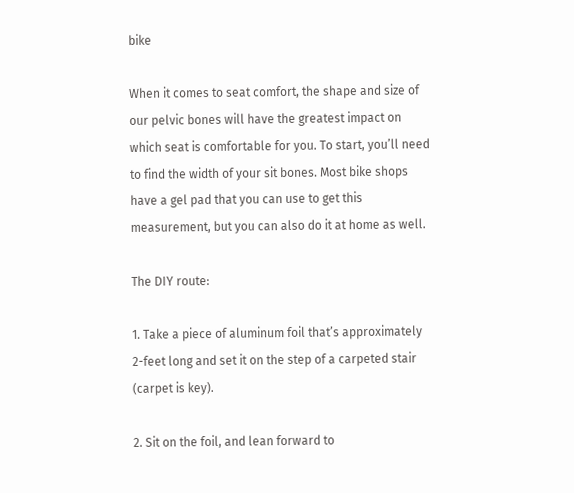bike

When it comes to seat comfort, the shape and size of our pelvic bones will have the greatest impact on which seat is comfortable for you. To start, you’ll need to find the width of your sit bones. Most bike shops have a gel pad that you can use to get this measurement, but you can also do it at home as well.

The DIY route:

1. Take a piece of aluminum foil that’s approximately 2-feet long and set it on the step of a carpeted stair (carpet is key).

2. Sit on the foil, and lean forward to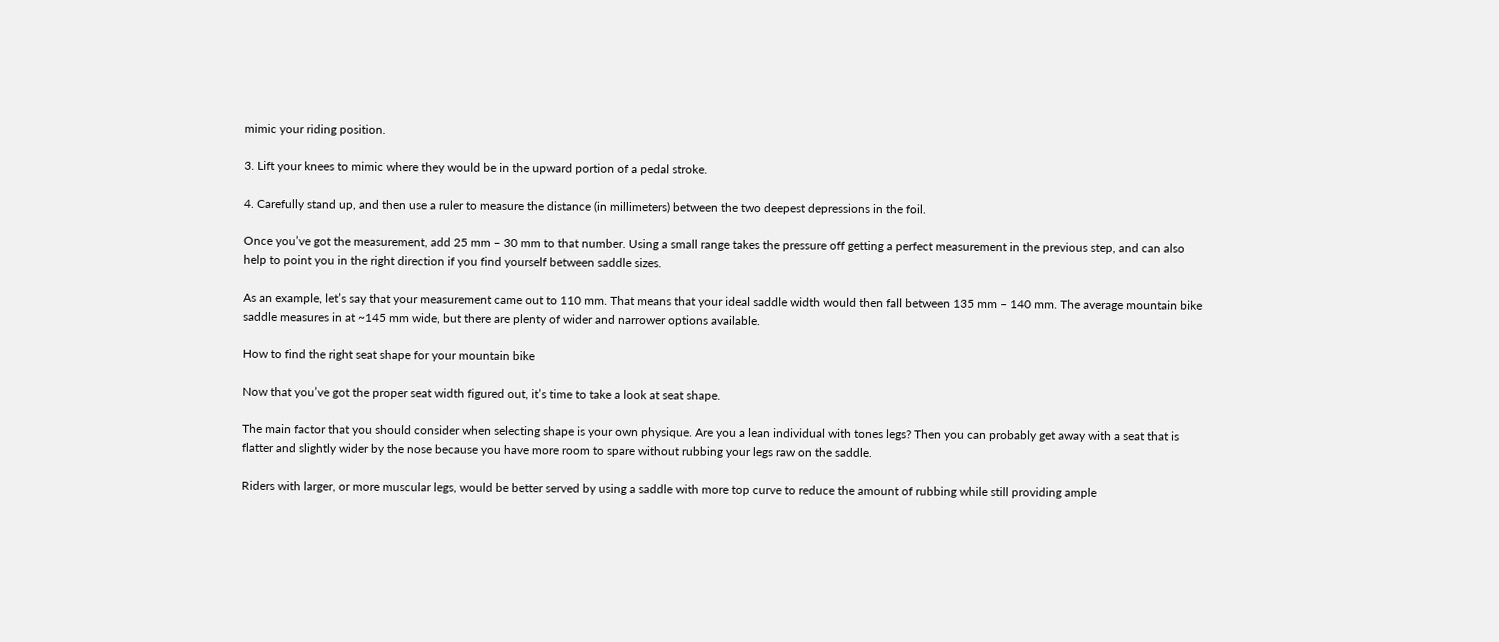mimic your riding position.

3. Lift your knees to mimic where they would be in the upward portion of a pedal stroke.

4. Carefully stand up, and then use a ruler to measure the distance (in millimeters) between the two deepest depressions in the foil.

Once you’ve got the measurement, add 25 mm – 30 mm to that number. Using a small range takes the pressure off getting a perfect measurement in the previous step, and can also help to point you in the right direction if you find yourself between saddle sizes.

As an example, let’s say that your measurement came out to 110 mm. That means that your ideal saddle width would then fall between 135 mm – 140 mm. The average mountain bike saddle measures in at ~145 mm wide, but there are plenty of wider and narrower options available.

How to find the right seat shape for your mountain bike

Now that you’ve got the proper seat width figured out, it’s time to take a look at seat shape.

The main factor that you should consider when selecting shape is your own physique. Are you a lean individual with tones legs? Then you can probably get away with a seat that is flatter and slightly wider by the nose because you have more room to spare without rubbing your legs raw on the saddle.

Riders with larger, or more muscular legs, would be better served by using a saddle with more top curve to reduce the amount of rubbing while still providing ample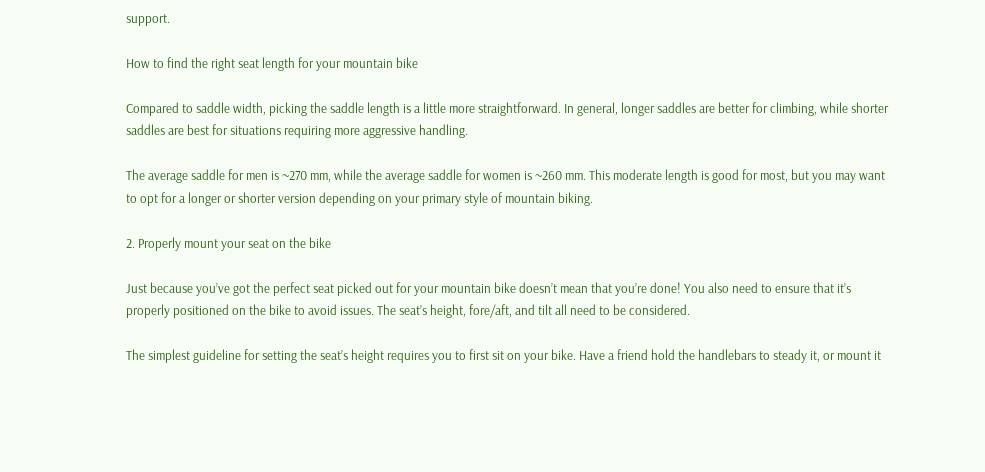support.

How to find the right seat length for your mountain bike

Compared to saddle width, picking the saddle length is a little more straightforward. In general, longer saddles are better for climbing, while shorter saddles are best for situations requiring more aggressive handling.

The average saddle for men is ~270 mm, while the average saddle for women is ~260 mm. This moderate length is good for most, but you may want to opt for a longer or shorter version depending on your primary style of mountain biking.

2. Properly mount your seat on the bike

Just because you’ve got the perfect seat picked out for your mountain bike doesn’t mean that you’re done! You also need to ensure that it’s properly positioned on the bike to avoid issues. The seat’s height, fore/aft, and tilt all need to be considered.

The simplest guideline for setting the seat’s height requires you to first sit on your bike. Have a friend hold the handlebars to steady it, or mount it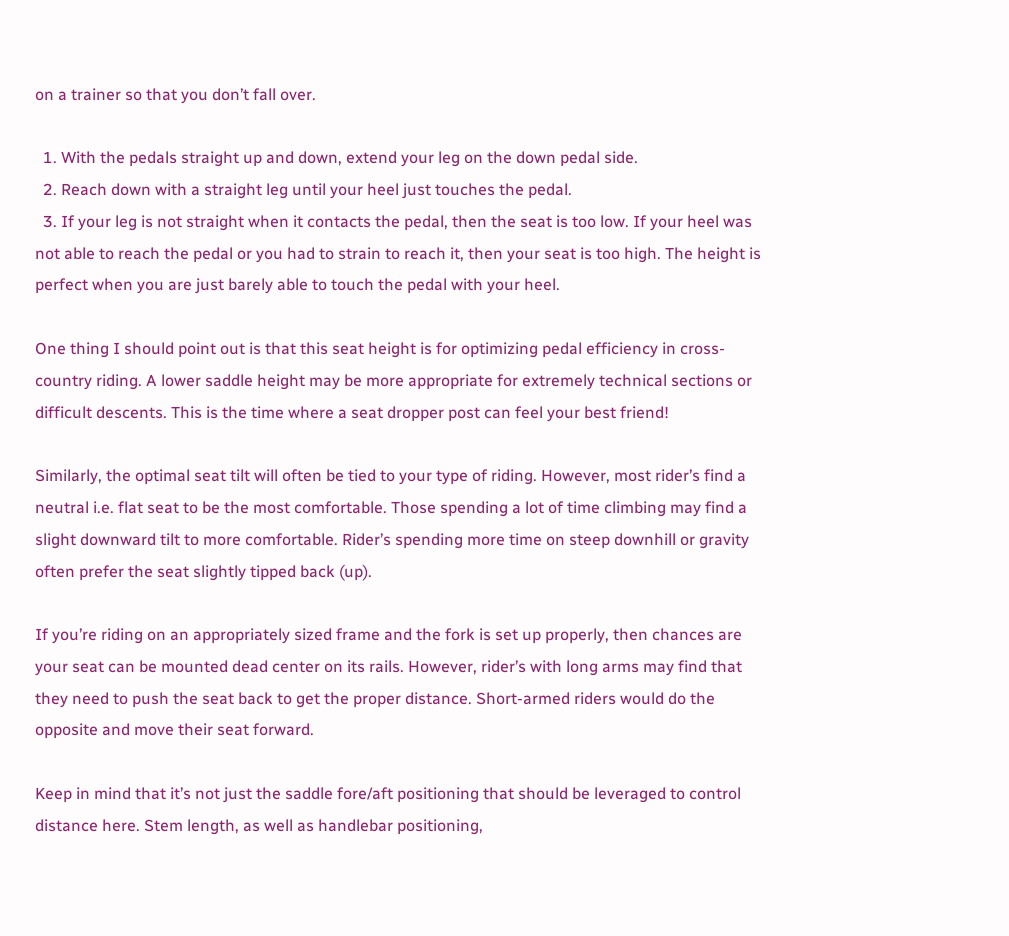on a trainer so that you don’t fall over.

  1. With the pedals straight up and down, extend your leg on the down pedal side.
  2. Reach down with a straight leg until your heel just touches the pedal.
  3. If your leg is not straight when it contacts the pedal, then the seat is too low. If your heel was not able to reach the pedal or you had to strain to reach it, then your seat is too high. The height is perfect when you are just barely able to touch the pedal with your heel.

One thing I should point out is that this seat height is for optimizing pedal efficiency in cross-country riding. A lower saddle height may be more appropriate for extremely technical sections or difficult descents. This is the time where a seat dropper post can feel your best friend!

Similarly, the optimal seat tilt will often be tied to your type of riding. However, most rider’s find a neutral i.e. flat seat to be the most comfortable. Those spending a lot of time climbing may find a slight downward tilt to more comfortable. Rider’s spending more time on steep downhill or gravity often prefer the seat slightly tipped back (up).

If you’re riding on an appropriately sized frame and the fork is set up properly, then chances are your seat can be mounted dead center on its rails. However, rider’s with long arms may find that they need to push the seat back to get the proper distance. Short-armed riders would do the opposite and move their seat forward.

Keep in mind that it’s not just the saddle fore/aft positioning that should be leveraged to control distance here. Stem length, as well as handlebar positioning,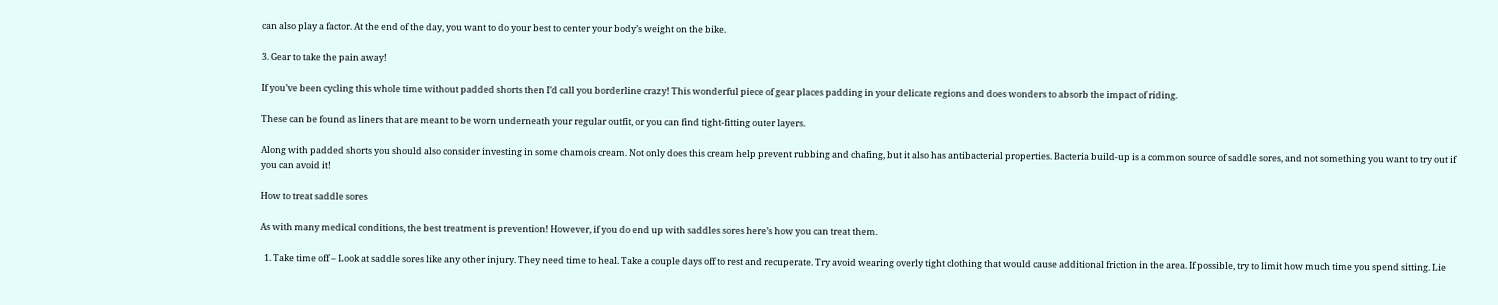can also play a factor. At the end of the day, you want to do your best to center your body’s weight on the bike.

3. Gear to take the pain away!

If you’ve been cycling this whole time without padded shorts then I’d call you borderline crazy! This wonderful piece of gear places padding in your delicate regions and does wonders to absorb the impact of riding.

These can be found as liners that are meant to be worn underneath your regular outfit, or you can find tight-fitting outer layers.

Along with padded shorts you should also consider investing in some chamois cream. Not only does this cream help prevent rubbing and chafing, but it also has antibacterial properties. Bacteria build-up is a common source of saddle sores, and not something you want to try out if you can avoid it!

How to treat saddle sores

As with many medical conditions, the best treatment is prevention! However, if you do end up with saddles sores here’s how you can treat them.

  1. Take time off – Look at saddle sores like any other injury. They need time to heal. Take a couple days off to rest and recuperate. Try avoid wearing overly tight clothing that would cause additional friction in the area. If possible, try to limit how much time you spend sitting. Lie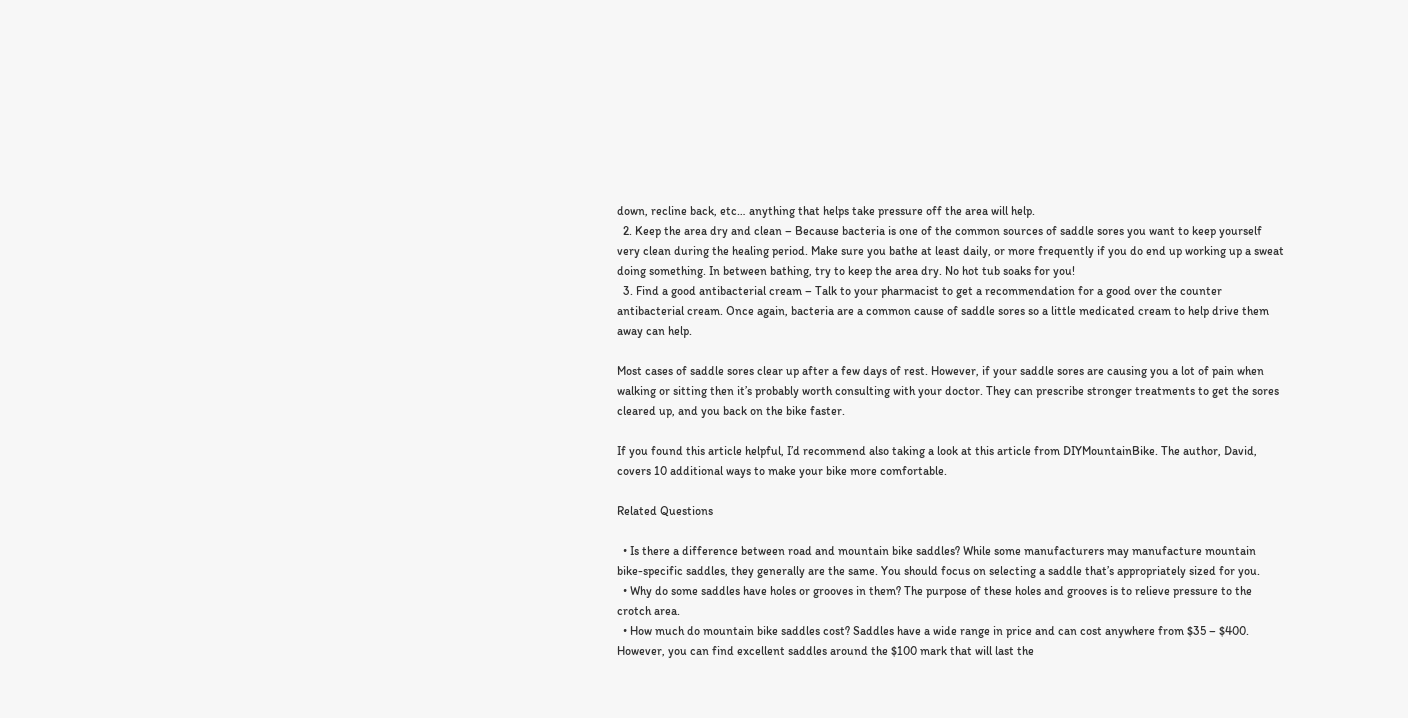down, recline back, etc… anything that helps take pressure off the area will help.
  2. Keep the area dry and clean – Because bacteria is one of the common sources of saddle sores you want to keep yourself very clean during the healing period. Make sure you bathe at least daily, or more frequently if you do end up working up a sweat doing something. In between bathing, try to keep the area dry. No hot tub soaks for you!
  3. Find a good antibacterial cream – Talk to your pharmacist to get a recommendation for a good over the counter antibacterial cream. Once again, bacteria are a common cause of saddle sores so a little medicated cream to help drive them away can help.

Most cases of saddle sores clear up after a few days of rest. However, if your saddle sores are causing you a lot of pain when walking or sitting then it’s probably worth consulting with your doctor. They can prescribe stronger treatments to get the sores cleared up, and you back on the bike faster.

If you found this article helpful, I’d recommend also taking a look at this article from DIYMountainBike. The author, David, covers 10 additional ways to make your bike more comfortable.

Related Questions

  • Is there a difference between road and mountain bike saddles? While some manufacturers may manufacture mountain bike-specific saddles, they generally are the same. You should focus on selecting a saddle that’s appropriately sized for you.
  • Why do some saddles have holes or grooves in them? The purpose of these holes and grooves is to relieve pressure to the crotch area.
  • How much do mountain bike saddles cost? Saddles have a wide range in price and can cost anywhere from $35 – $400. However, you can find excellent saddles around the $100 mark that will last the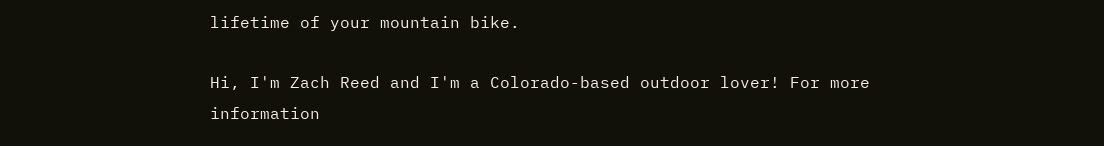lifetime of your mountain bike.

Hi, I'm Zach Reed and I'm a Colorado-based outdoor lover! For more information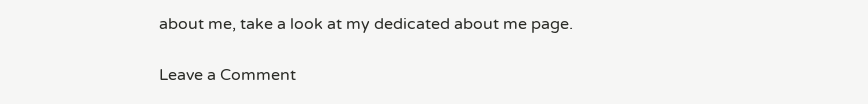about me, take a look at my dedicated about me page.

Leave a Comment